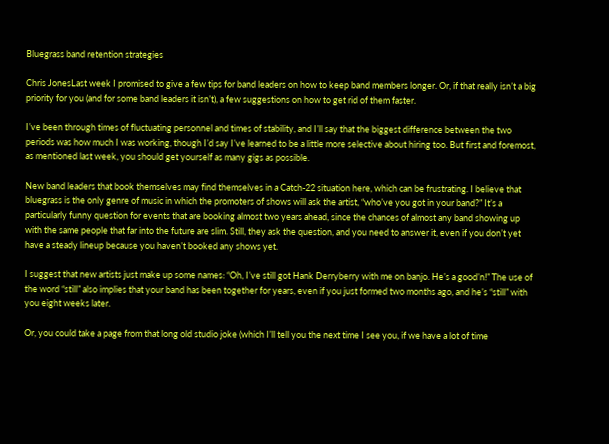Bluegrass band retention strategies

Chris JonesLast week I promised to give a few tips for band leaders on how to keep band members longer. Or, if that really isn’t a big priority for you (and for some band leaders it isn’t), a few suggestions on how to get rid of them faster.

I’ve been through times of fluctuating personnel and times of stability, and I’ll say that the biggest difference between the two periods was how much I was working, though I’d say I’ve learned to be a little more selective about hiring too. But first and foremost, as mentioned last week, you should get yourself as many gigs as possible.

New band leaders that book themselves may find themselves in a Catch-22 situation here, which can be frustrating. I believe that bluegrass is the only genre of music in which the promoters of shows will ask the artist, “who’ve you got in your band?” It’s a particularly funny question for events that are booking almost two years ahead, since the chances of almost any band showing up with the same people that far into the future are slim. Still, they ask the question, and you need to answer it, even if you don’t yet have a steady lineup because you haven’t booked any shows yet.

I suggest that new artists just make up some names: “Oh, I’ve still got Hank Derryberry with me on banjo. He’s a good’n!” The use of the word “still” also implies that your band has been together for years, even if you just formed two months ago, and he’s “still” with you eight weeks later.

Or, you could take a page from that long old studio joke (which I’ll tell you the next time I see you, if we have a lot of time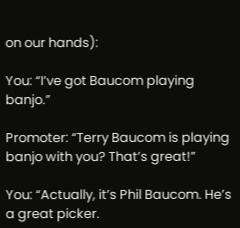on our hands):

You: “I’ve got Baucom playing banjo.”

Promoter: “Terry Baucom is playing banjo with you? That’s great!”

You: “Actually, it’s Phil Baucom. He’s a great picker.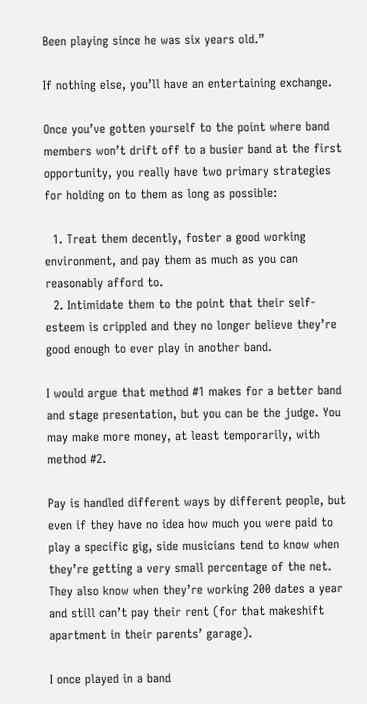Been playing since he was six years old.”

If nothing else, you’ll have an entertaining exchange.

Once you’ve gotten yourself to the point where band members won’t drift off to a busier band at the first opportunity, you really have two primary strategies for holding on to them as long as possible:

  1. Treat them decently, foster a good working environment, and pay them as much as you can reasonably afford to.
  2. Intimidate them to the point that their self-esteem is crippled and they no longer believe they’re good enough to ever play in another band.

I would argue that method #1 makes for a better band and stage presentation, but you can be the judge. You may make more money, at least temporarily, with method #2.

Pay is handled different ways by different people, but even if they have no idea how much you were paid to play a specific gig, side musicians tend to know when they’re getting a very small percentage of the net. They also know when they’re working 200 dates a year and still can’t pay their rent (for that makeshift apartment in their parents’ garage).

I once played in a band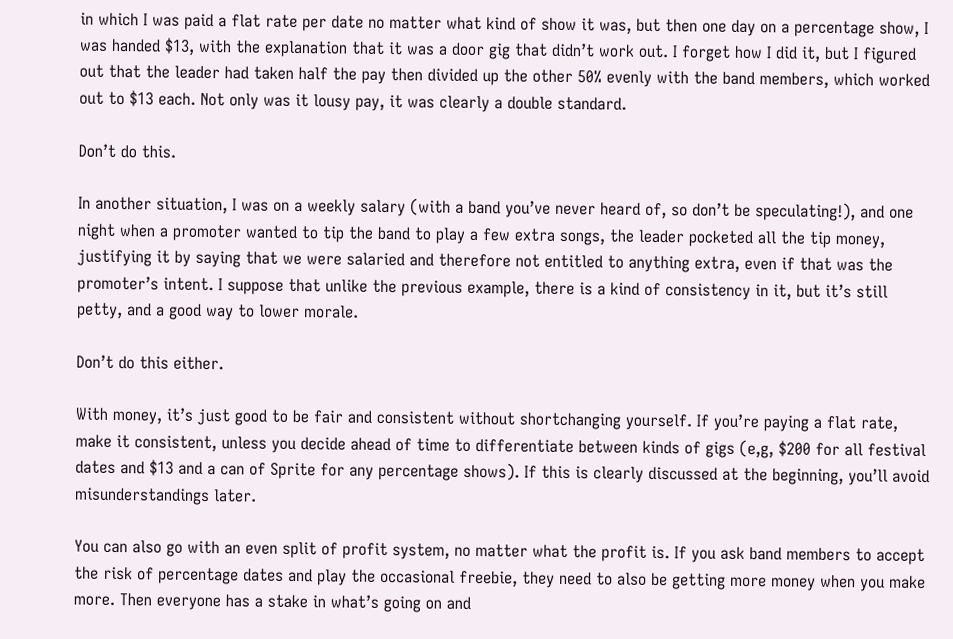in which I was paid a flat rate per date no matter what kind of show it was, but then one day on a percentage show, I was handed $13, with the explanation that it was a door gig that didn’t work out. I forget how I did it, but I figured out that the leader had taken half the pay then divided up the other 50% evenly with the band members, which worked out to $13 each. Not only was it lousy pay, it was clearly a double standard.

Don’t do this.

In another situation, I was on a weekly salary (with a band you’ve never heard of, so don’t be speculating!), and one night when a promoter wanted to tip the band to play a few extra songs, the leader pocketed all the tip money, justifying it by saying that we were salaried and therefore not entitled to anything extra, even if that was the promoter’s intent. I suppose that unlike the previous example, there is a kind of consistency in it, but it’s still petty, and a good way to lower morale.

Don’t do this either.

With money, it’s just good to be fair and consistent without shortchanging yourself. If you’re paying a flat rate, make it consistent, unless you decide ahead of time to differentiate between kinds of gigs (e,g, $200 for all festival dates and $13 and a can of Sprite for any percentage shows). If this is clearly discussed at the beginning, you’ll avoid misunderstandings later.

You can also go with an even split of profit system, no matter what the profit is. If you ask band members to accept the risk of percentage dates and play the occasional freebie, they need to also be getting more money when you make more. Then everyone has a stake in what’s going on and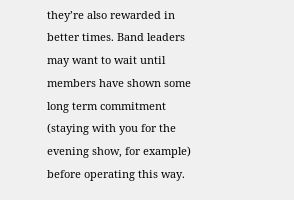they’re also rewarded in better times. Band leaders may want to wait until members have shown some long term commitment (staying with you for the evening show, for example) before operating this way.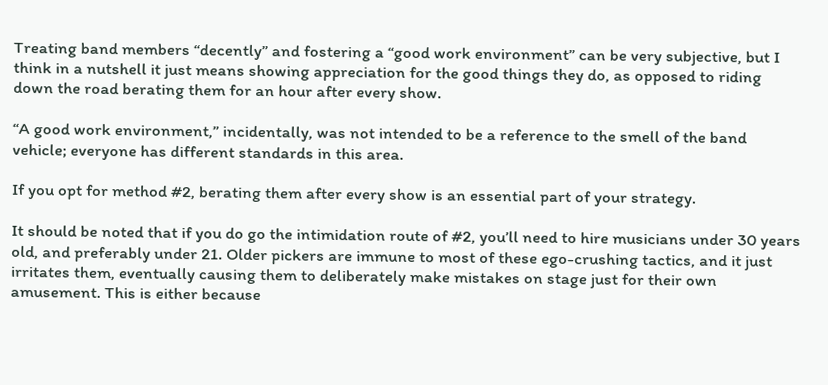Treating band members “decently” and fostering a “good work environment” can be very subjective, but I think in a nutshell it just means showing appreciation for the good things they do, as opposed to riding down the road berating them for an hour after every show.

“A good work environment,” incidentally, was not intended to be a reference to the smell of the band vehicle; everyone has different standards in this area.

If you opt for method #2, berating them after every show is an essential part of your strategy.

It should be noted that if you do go the intimidation route of #2, you’ll need to hire musicians under 30 years old, and preferably under 21. Older pickers are immune to most of these ego-crushing tactics, and it just irritates them, eventually causing them to deliberately make mistakes on stage just for their own amusement. This is either because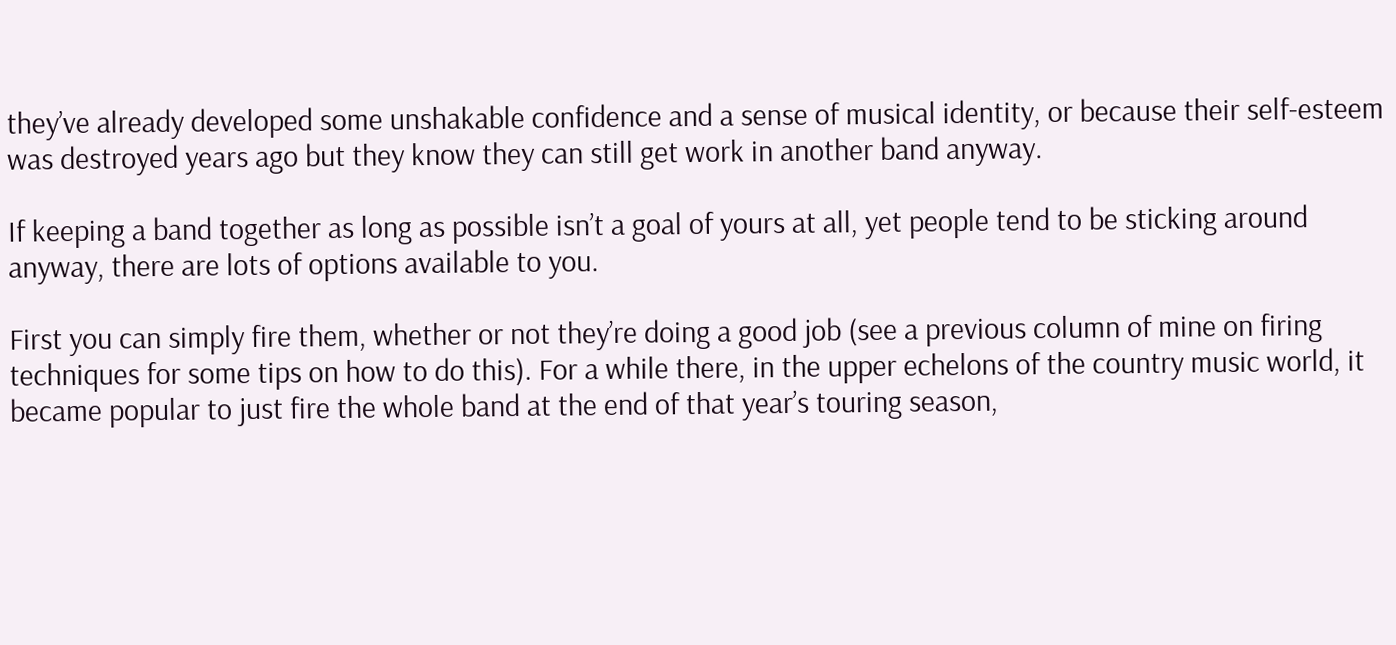they’ve already developed some unshakable confidence and a sense of musical identity, or because their self-esteem was destroyed years ago but they know they can still get work in another band anyway.

If keeping a band together as long as possible isn’t a goal of yours at all, yet people tend to be sticking around anyway, there are lots of options available to you.

First you can simply fire them, whether or not they’re doing a good job (see a previous column of mine on firing techniques for some tips on how to do this). For a while there, in the upper echelons of the country music world, it became popular to just fire the whole band at the end of that year’s touring season,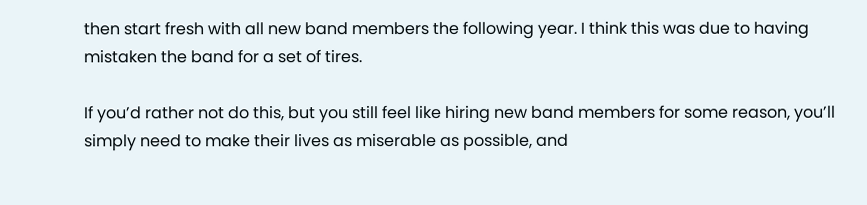then start fresh with all new band members the following year. I think this was due to having mistaken the band for a set of tires.

If you’d rather not do this, but you still feel like hiring new band members for some reason, you’ll simply need to make their lives as miserable as possible, and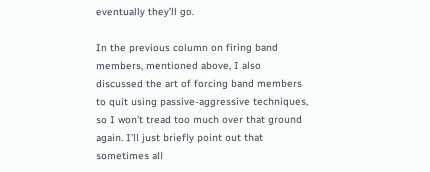eventually they’ll go.

In the previous column on firing band members, mentioned above, I also discussed the art of forcing band members to quit using passive-aggressive techniques, so I won’t tread too much over that ground again. I’ll just briefly point out that sometimes all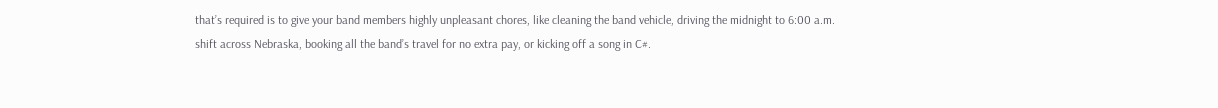that’s required is to give your band members highly unpleasant chores, like cleaning the band vehicle, driving the midnight to 6:00 a.m. shift across Nebraska, booking all the band’s travel for no extra pay, or kicking off a song in C#.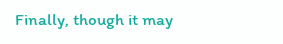Finally, though it may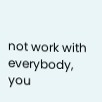not work with everybody, you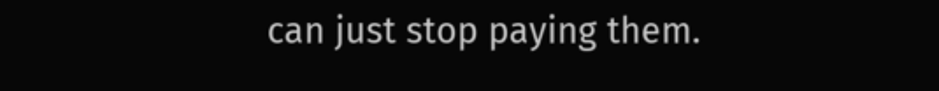can just stop paying them.